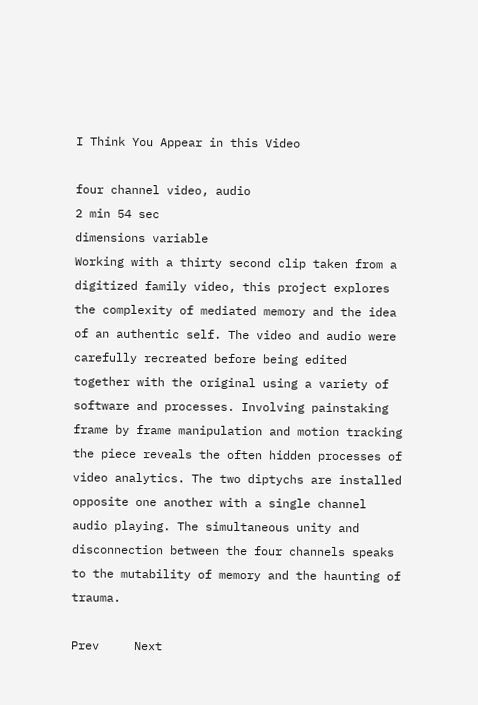I Think You Appear in this Video

four channel video, audio
2 min 54 sec
dimensions variable
Working with a thirty second clip taken from a digitized family video, this project explores the complexity of mediated memory and the idea of an authentic self. The video and audio were carefully recreated before being edited together with the original using a variety of software and processes. Involving painstaking frame by frame manipulation and motion tracking the piece reveals the often hidden processes of video analytics. The two diptychs are installed opposite one another with a single channel audio playing. The simultaneous unity and disconnection between the four channels speaks to the mutability of memory and the haunting of trauma.

Prev     Next